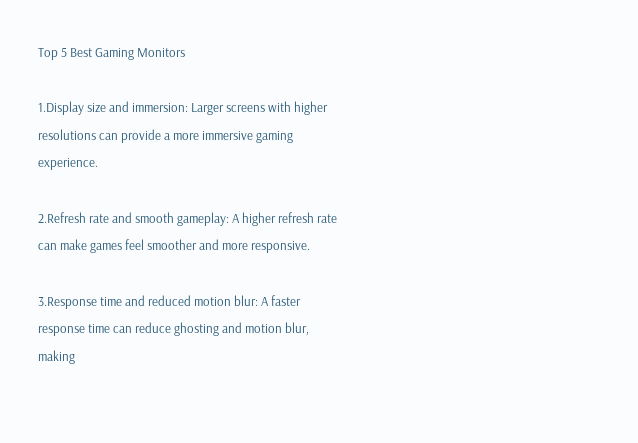Top 5 Best Gaming Monitors

1.Display size and immersion: Larger screens with higher resolutions can provide a more immersive gaming experience.

2.Refresh rate and smooth gameplay: A higher refresh rate can make games feel smoother and more responsive.

3.Response time and reduced motion blur: A faster response time can reduce ghosting and motion blur, making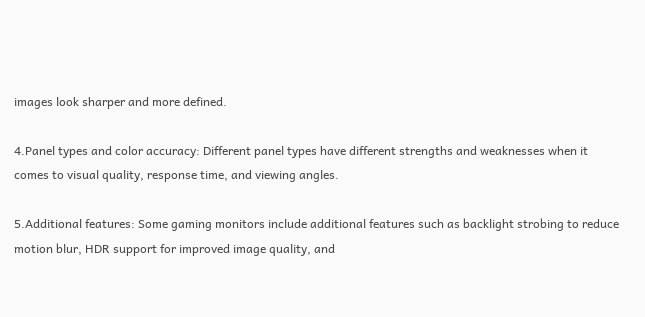images look sharper and more defined.

4.Panel types and color accuracy: Different panel types have different strengths and weaknesses when it comes to visual quality, response time, and viewing angles.

5.Additional features: Some gaming monitors include additional features such as backlight strobing to reduce motion blur, HDR support for improved image quality, and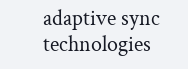adaptive sync technologies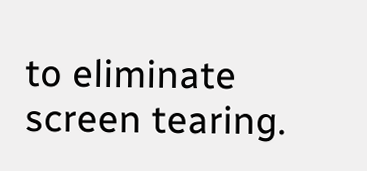to eliminate screen tearing.